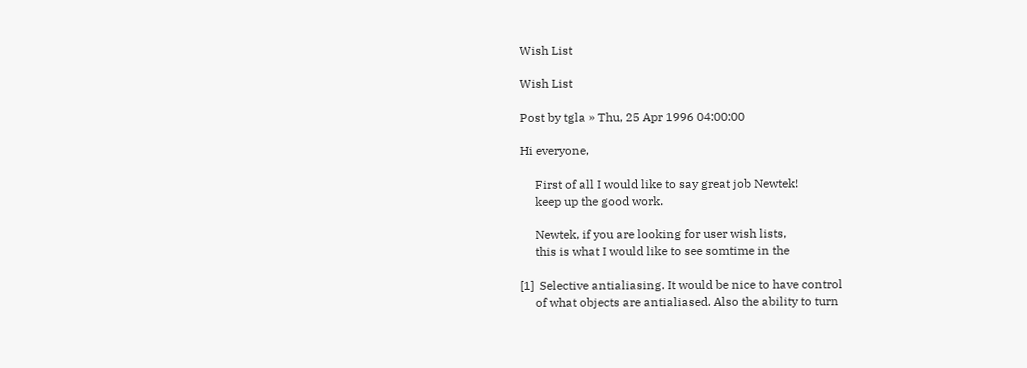Wish List

Wish List

Post by tgla » Thu, 25 Apr 1996 04:00:00

Hi everyone,

     First of all I would like to say great job Newtek!
     keep up the good work.

     Newtek, if you are looking for user wish lists,
     this is what I would like to see somtime in the

[1]  Selective antialiasing. It would be nice to have control
     of what objects are antialiased. Also the ability to turn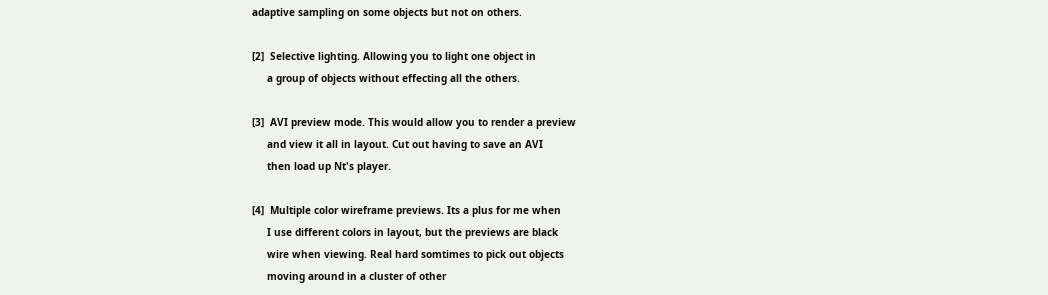adaptive sampling on some objects but not on others.

[2]  Selective lighting. Allowing you to light one object in
     a group of objects without effecting all the others.

[3]  AVI preview mode. This would allow you to render a preview
     and view it all in layout. Cut out having to save an AVI
     then load up Nt's player.

[4]  Multiple color wireframe previews. Its a plus for me when
     I use different colors in layout, but the previews are black
     wire when viewing. Real hard somtimes to pick out objects
     moving around in a cluster of other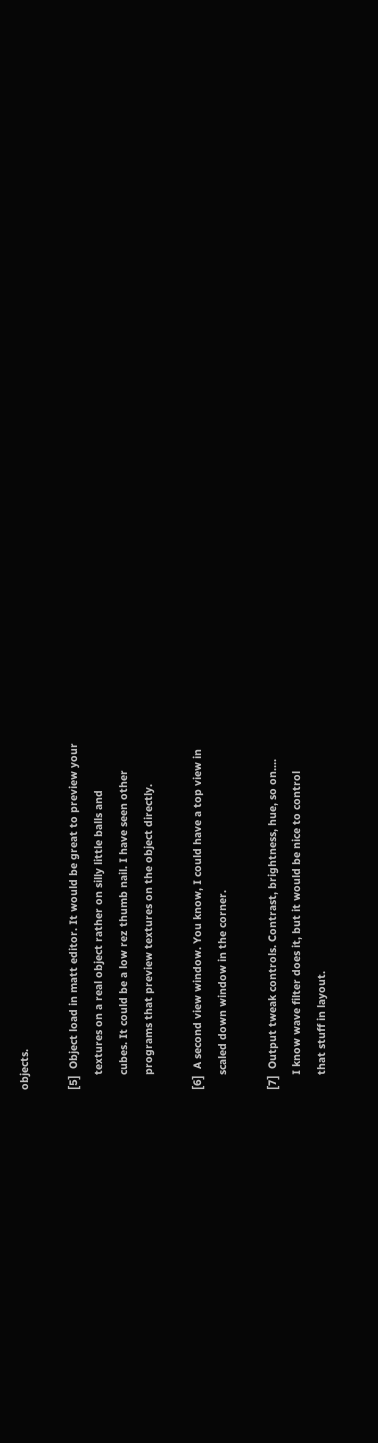objects.

[5]  Object load in matt editor. It would be great to preview your
     textures on a real object rather on silly little balls and
     cubes. It could be a low rez thumb nail. I have seen other
     programs that preview textures on the object directly.

[6]  A second view window. You know, I could have a top view in
     scaled down window in the corner.

[7]  Output tweak controls. Contrast, brightness, hue, so on....
     I know wave filter does it, but it would be nice to control
     that stuff in layout.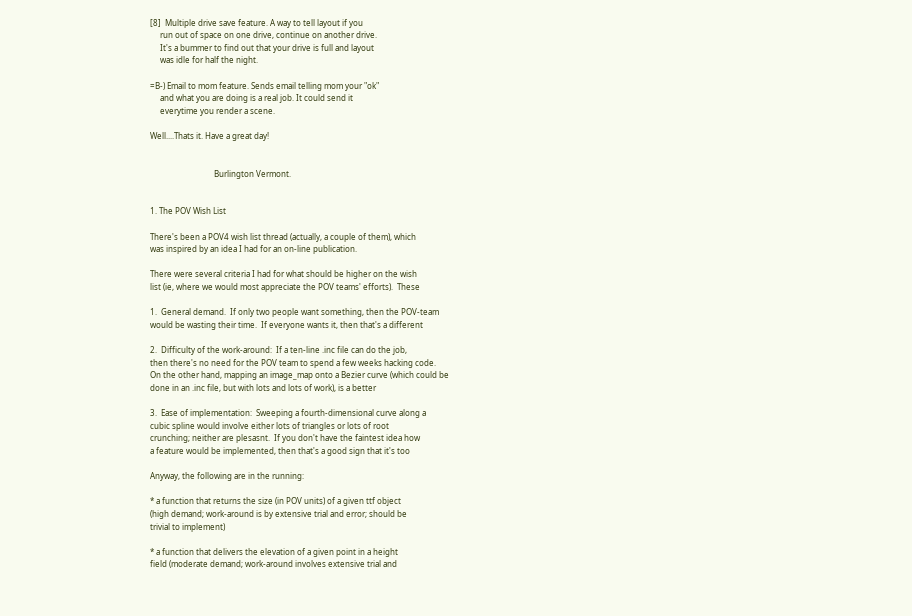[8]  Multiple drive save feature. A way to tell layout if you
     run out of space on one drive, continue on another drive.
     It's a bummer to find out that your drive is full and layout
     was idle for half the night.

=B-) Email to mom feature. Sends email telling mom your "ok"
     and what you are doing is a real job. It could send it
     everytime you render a scene.

Well....Thats it. Have a great day!


                                Burlington Vermont.


1. The POV Wish List

There's been a POV4 wish list thread (actually, a couple of them), which
was inspired by an idea I had for an on-line publication.

There were several criteria I had for what should be higher on the wish
list (ie, where we would most appreciate the POV teams' efforts).  These

1.  General demand.  If only two people want something, then the POV-team
would be wasting their time.  If everyone wants it, then that's a different

2.  Difficulty of the work-around:  If a ten-line .inc file can do the job,
then there's no need for the POV team to spend a few weeks hacking code.
On the other hand, mapping an image_map onto a Bezier curve (which could be
done in an .inc file, but with lots and lots of work), is a better

3.  Ease of implementation:  Sweeping a fourth-dimensional curve along a
cubic spline would involve either lots of triangles or lots of root
crunching; neither are plesasnt.  If you don't have the faintest idea how
a feature would be implemented, then that's a good sign that it's too

Anyway, the following are in the running:

* a function that returns the size (in POV units) of a given ttf object
(high demand; work-around is by extensive trial and error; should be
trivial to implement)

* a function that delivers the elevation of a given point in a height
field (moderate demand; work-around involves extensive trial and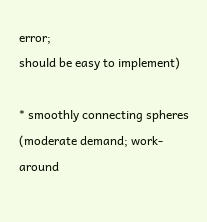error;
should be easy to implement)

* smoothly connecting spheres (moderate demand; work-around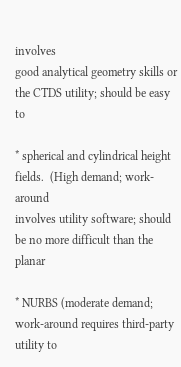involves
good analytical geometry skills or the CTDS utility; should be easy to

* spherical and cylindrical height fields.  (High demand; work-around
involves utility software; should be no more difficult than the planar

* NURBS (moderate demand; work-around requires third-party utility to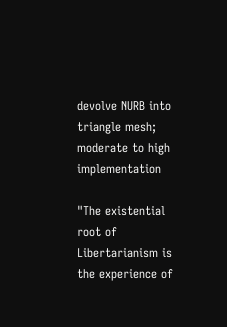devolve NURB into triangle mesh; moderate to high implementation

"The existential root of Libertarianism is the experience of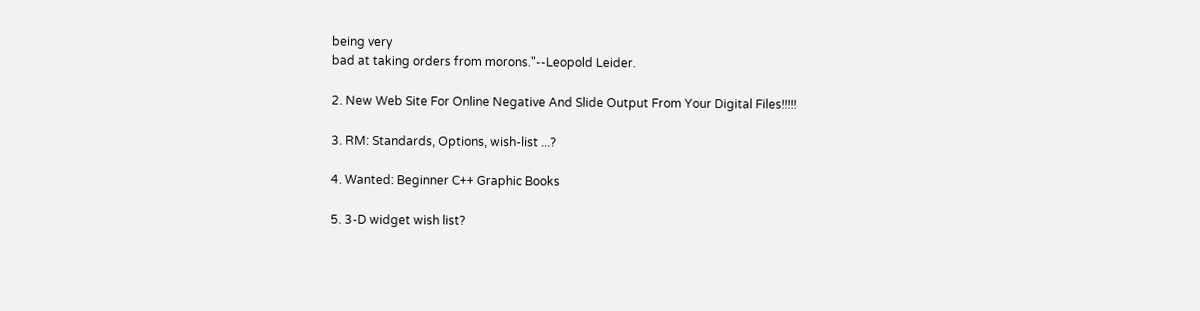being very
bad at taking orders from morons."--Leopold Leider.

2. New Web Site For Online Negative And Slide Output From Your Digital Files!!!!!

3. RM: Standards, Options, wish-list ...?

4. Wanted: Beginner C++ Graphic Books

5. 3-D widget wish list?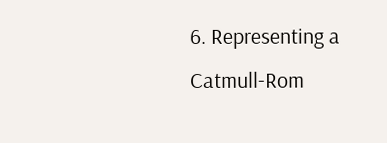6. Representing a Catmull-Rom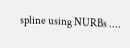spline using NURBs ....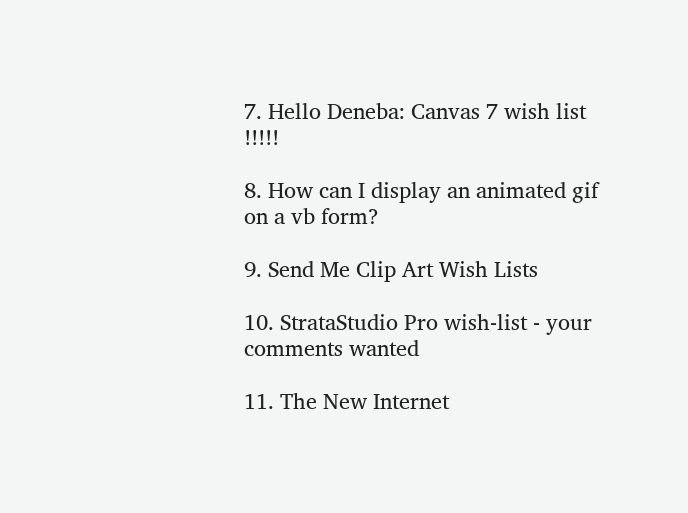7. Hello Deneba: Canvas 7 wish list !!!!!

8. How can I display an animated gif on a vb form?

9. Send Me Clip Art Wish Lists

10. StrataStudio Pro wish-list - your comments wanted

11. The New Internet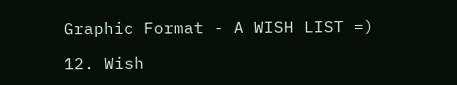Graphic Format - A WISH LIST =)

12. Wish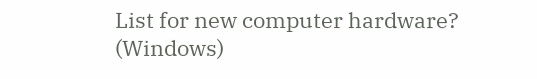List for new computer hardware? (Windows)